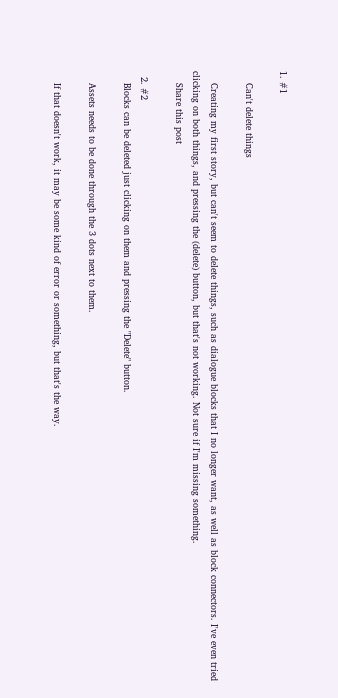1. #1

    Can't delete things

    Creating my first story, but can't seem to delete things, such as dialogue blocks that I no longer want, as well as block connectors. I've even tried clicking on both things, and pressing the (delete) button, but that's not working. Not sure if I'm missing something.
    Share this post

  2. #2
    Blocks can be deleted just clicking on them and pressing the "Delete" button.

    Assets needs to be done through the 3 dots next to them.

    If that doesn't work, it may be some kind of error or something, but that's the way.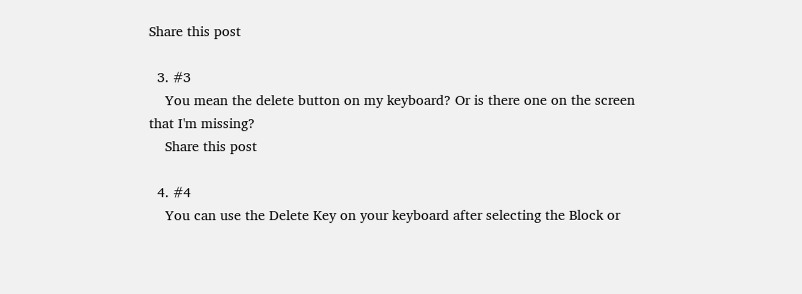Share this post

  3. #3
    You mean the delete button on my keyboard? Or is there one on the screen that I'm missing?
    Share this post

  4. #4
    You can use the Delete Key on your keyboard after selecting the Block or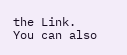the Link. You can also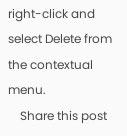right-click and select Delete from the contextual menu.
    Share this post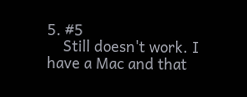5. #5
    Still doesn't work. I have a Mac and that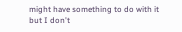might have something to do with it but I don't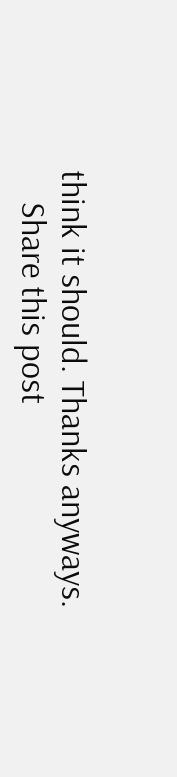think it should. Thanks anyways.
    Share this post